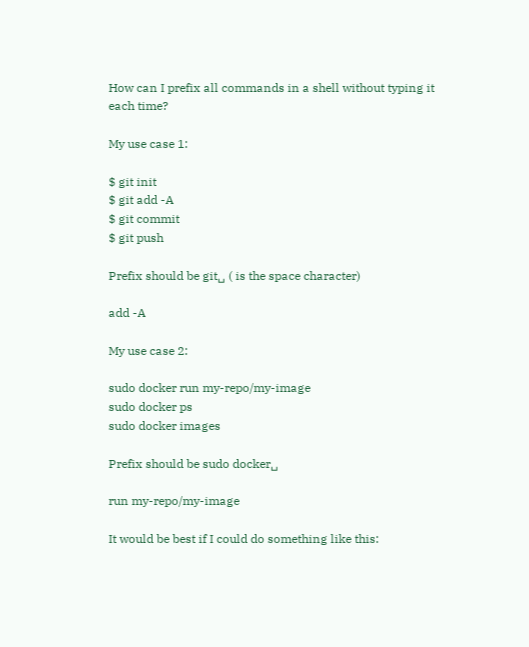How can I prefix all commands in a shell without typing it each time?

My use case 1:

$ git init
$ git add -A
$ git commit
$ git push

Prefix should be git␣ ( is the space character)

add -A

My use case 2:

sudo docker run my-repo/my-image
sudo docker ps
sudo docker images

Prefix should be sudo docker␣

run my-repo/my-image

It would be best if I could do something like this: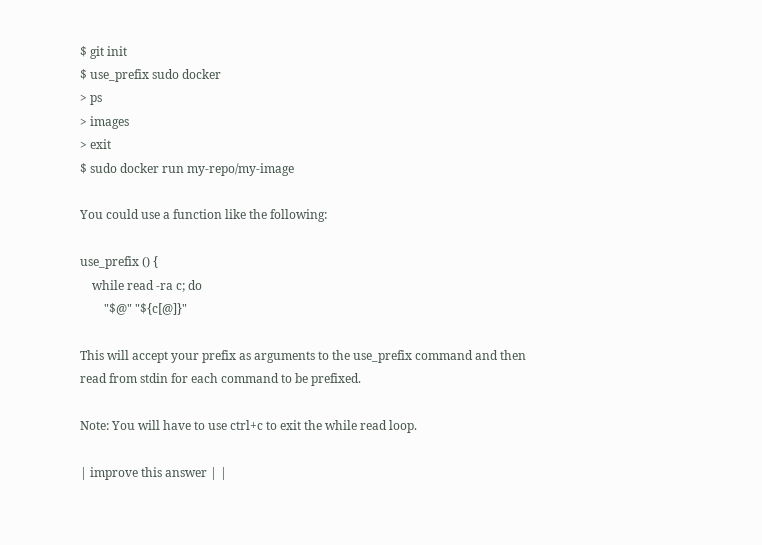$ git init
$ use_prefix sudo docker
> ps
> images
> exit
$ sudo docker run my-repo/my-image

You could use a function like the following:

use_prefix () {
    while read -ra c; do
        "$@" "${c[@]}"

This will accept your prefix as arguments to the use_prefix command and then read from stdin for each command to be prefixed.

Note: You will have to use ctrl+c to exit the while read loop.

| improve this answer | |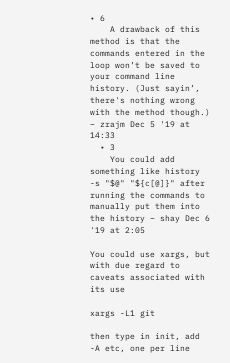• 6
    A drawback of this method is that the commands entered in the loop won’t be saved to your command line history. (Just sayin’, there's nothing wrong with the method though.) – zrajm Dec 5 '19 at 14:33
  • 3
    You could add something like history -s "$@" "${c[@]}" after running the commands to manually put them into the history – shay Dec 6 '19 at 2:05

You could use xargs, but with due regard to caveats associated with its use

xargs -L1 git

then type in init, add -A etc, one per line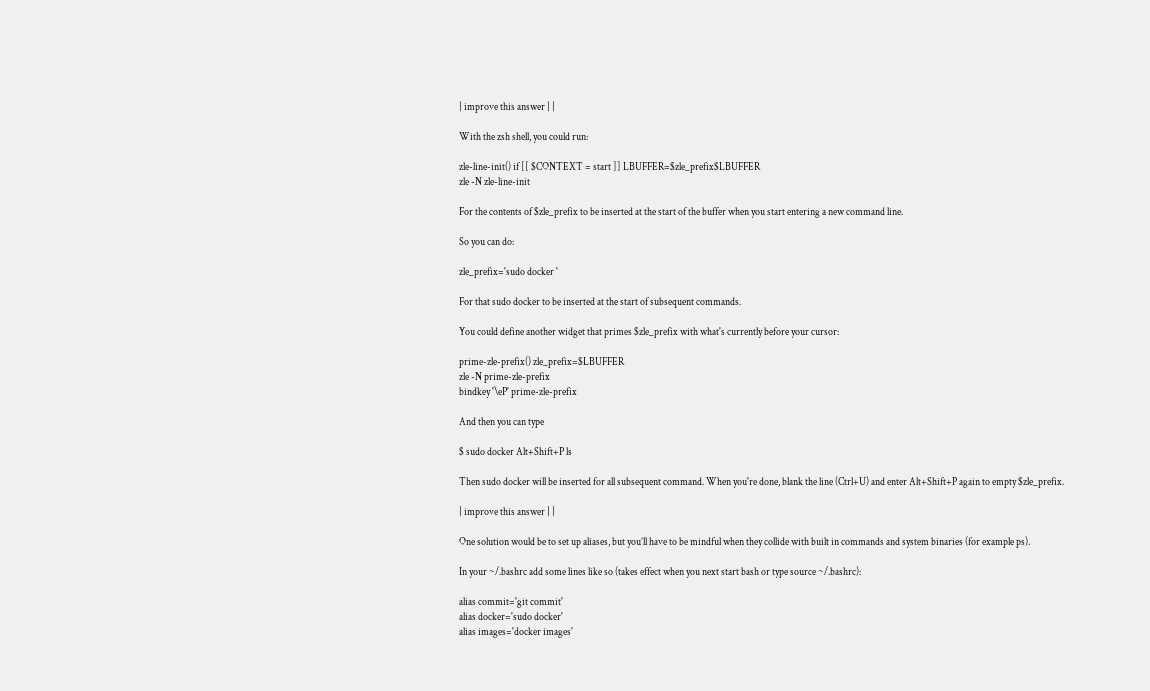| improve this answer | |

With the zsh shell, you could run:

zle-line-init() if [[ $CONTEXT = start ]] LBUFFER=$zle_prefix$LBUFFER
zle -N zle-line-init

For the contents of $zle_prefix to be inserted at the start of the buffer when you start entering a new command line.

So you can do:

zle_prefix='sudo docker '

For that sudo docker to be inserted at the start of subsequent commands.

You could define another widget that primes $zle_prefix with what's currently before your cursor:

prime-zle-prefix() zle_prefix=$LBUFFER
zle -N prime-zle-prefix
bindkey '\eP' prime-zle-prefix

And then you can type

$ sudo docker Alt+Shift+P ls

Then sudo docker will be inserted for all subsequent command. When you're done, blank the line (Ctrl+U) and enter Alt+Shift+P again to empty $zle_prefix.

| improve this answer | |

One solution would be to set up aliases, but you’ll have to be mindful when they collide with built in commands and system binaries (for example ps).

In your ~/.bashrc add some lines like so (takes effect when you next start bash or type source ~/.bashrc):

alias commit='git commit'
alias docker='sudo docker'
alias images='docker images'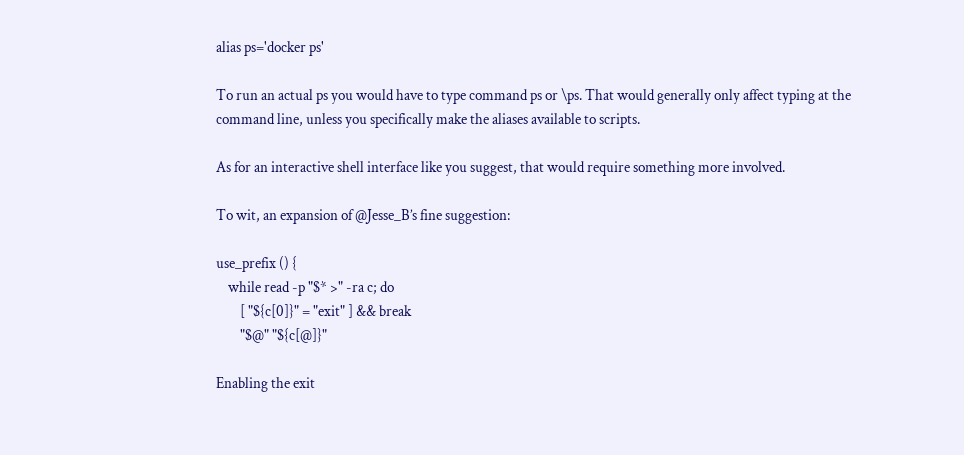alias ps='docker ps'

To run an actual ps you would have to type command ps or \ps. That would generally only affect typing at the command line, unless you specifically make the aliases available to scripts.

As for an interactive shell interface like you suggest, that would require something more involved.

To wit, an expansion of @Jesse_B’s fine suggestion:

use_prefix () {
    while read -p "$* >" -ra c; do
        [ "${c[0]}" = "exit" ] && break
        "$@" "${c[@]}"

Enabling the exit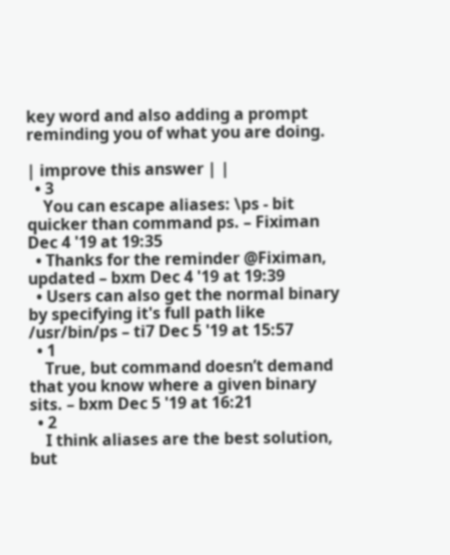key word and also adding a prompt reminding you of what you are doing.

| improve this answer | |
  • 3
    You can escape aliases: \ps - bit quicker than command ps. – Fiximan Dec 4 '19 at 19:35
  • Thanks for the reminder @Fiximan, updated – bxm Dec 4 '19 at 19:39
  • Users can also get the normal binary by specifying it's full path like /usr/bin/ps – ti7 Dec 5 '19 at 15:57
  • 1
    True, but command doesn’t demand that you know where a given binary sits. – bxm Dec 5 '19 at 16:21
  • 2
    I think aliases are the best solution, but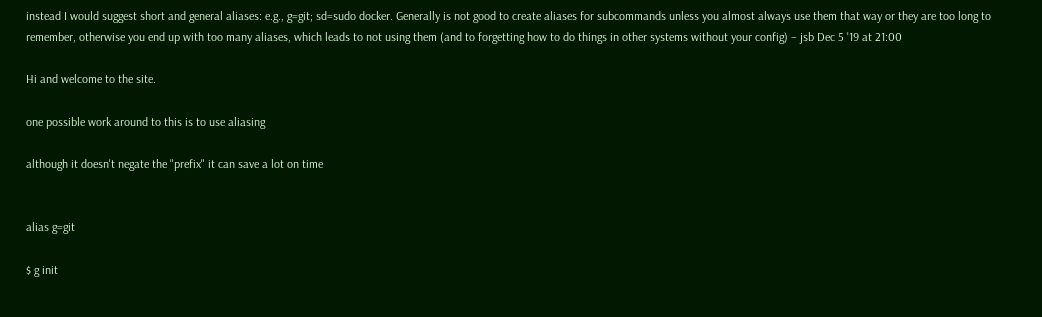instead I would suggest short and general aliases: e.g., g=git; sd=sudo docker. Generally is not good to create aliases for subcommands unless you almost always use them that way or they are too long to remember, otherwise you end up with too many aliases, which leads to not using them (and to forgetting how to do things in other systems without your config) – jsb Dec 5 '19 at 21:00

Hi and welcome to the site.

one possible work around to this is to use aliasing

although it doesn't negate the "prefix" it can save a lot on time


alias g=git

$ g init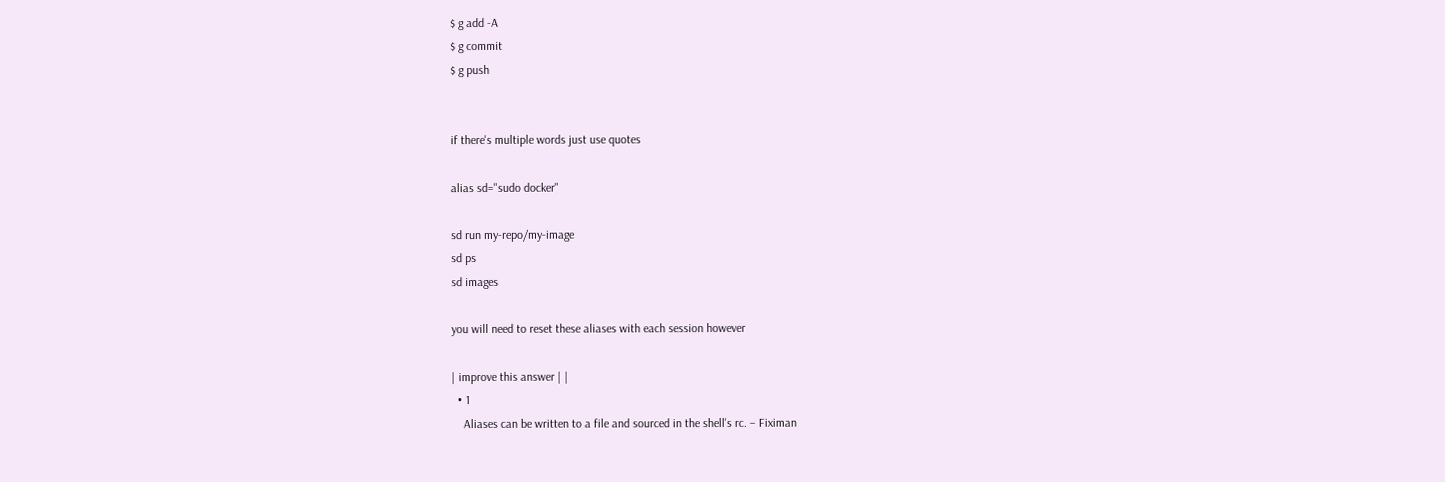$ g add -A
$ g commit
$ g push


if there's multiple words just use quotes

alias sd="sudo docker"

sd run my-repo/my-image
sd ps
sd images

you will need to reset these aliases with each session however

| improve this answer | |
  • 1
    Aliases can be written to a file and sourced in the shell's rc. – Fiximan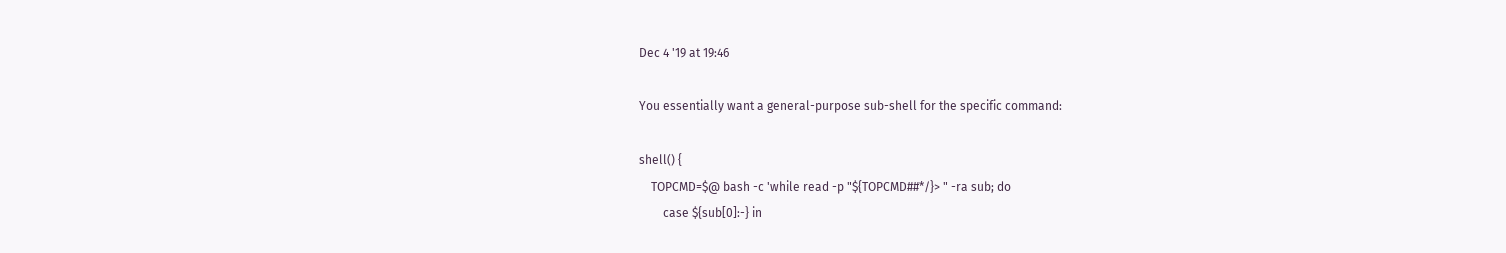Dec 4 '19 at 19:46

You essentially want a general-purpose sub-shell for the specific command:

shell() {
    TOPCMD=$@ bash -c 'while read -p "${TOPCMD##*/}> " -ra sub; do
        case ${sub[0]:-} in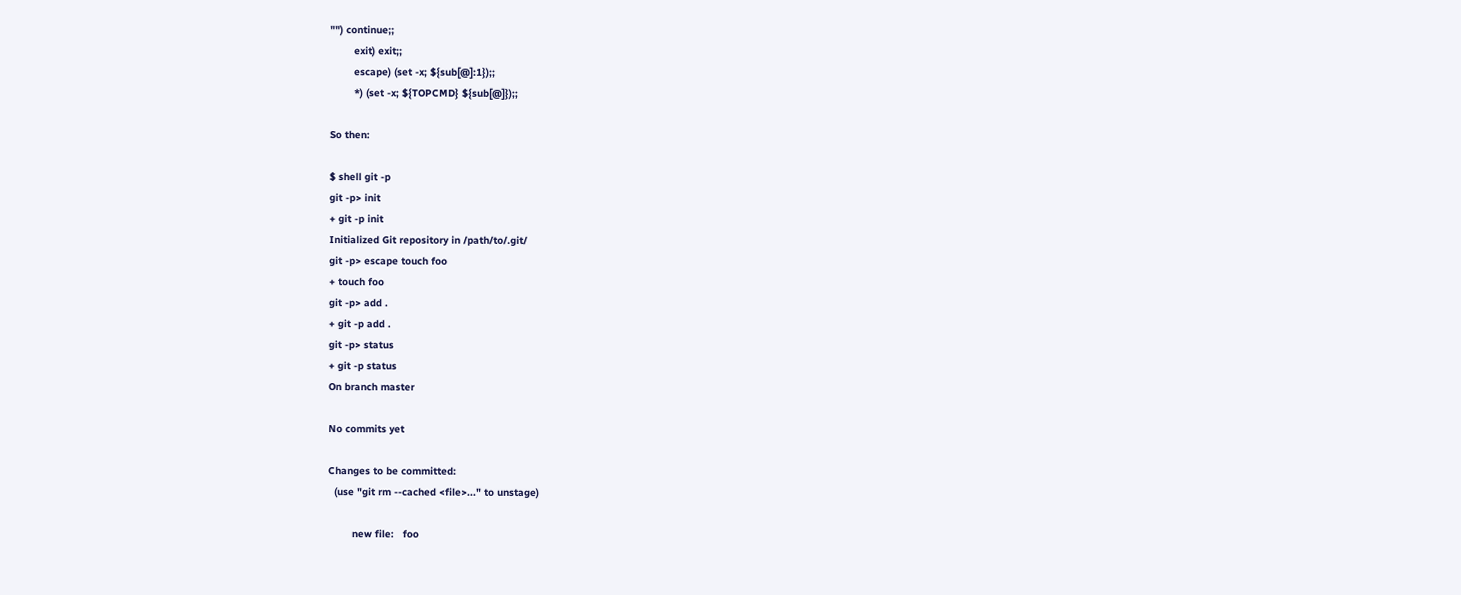"") continue;;
        exit) exit;;
        escape) (set -x; ${sub[@]:1});;
        *) (set -x; ${TOPCMD} ${sub[@]});;

So then:

$ shell git -p
git -p> init
+ git -p init
Initialized Git repository in /path/to/.git/
git -p> escape touch foo
+ touch foo
git -p> add .
+ git -p add .
git -p> status
+ git -p status
On branch master

No commits yet

Changes to be committed:
  (use "git rm --cached <file>..." to unstage)

        new file:   foo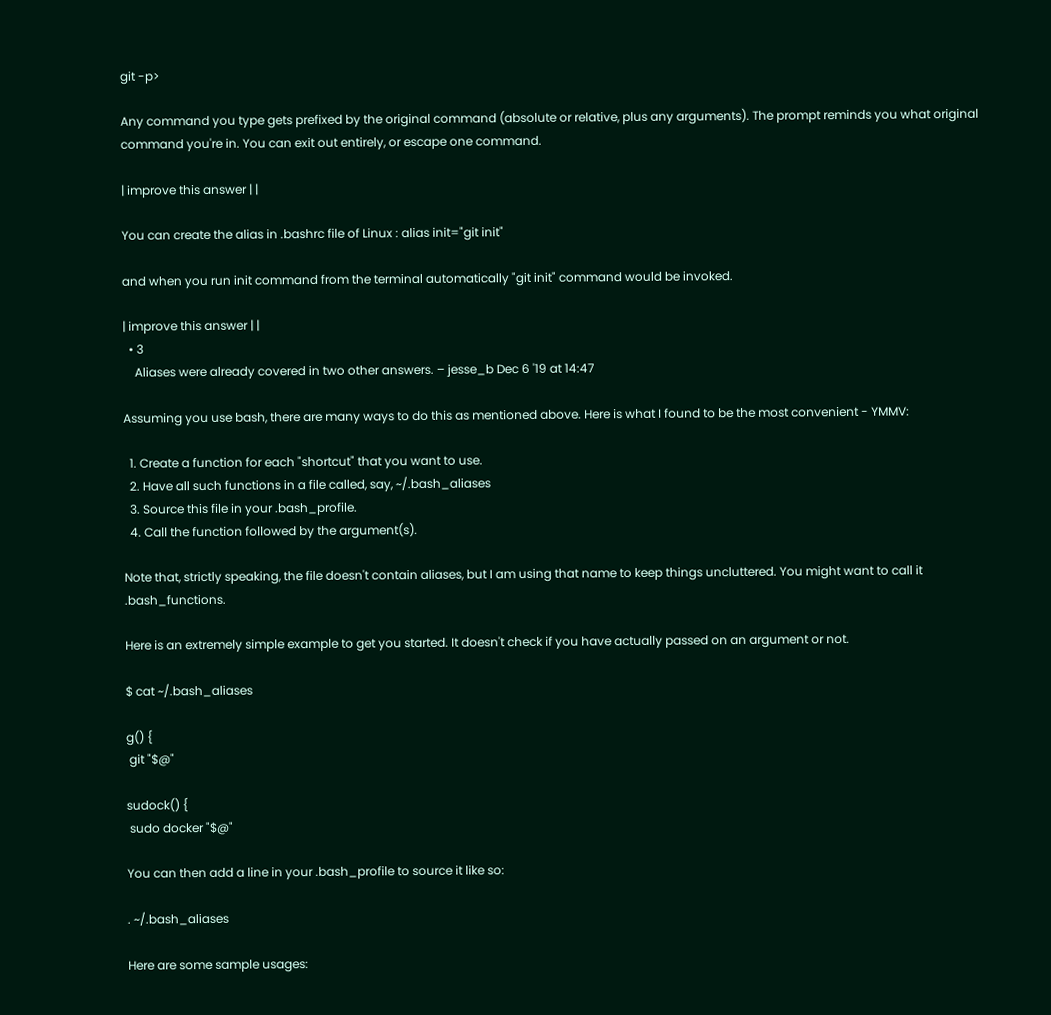git -p>

Any command you type gets prefixed by the original command (absolute or relative, plus any arguments). The prompt reminds you what original command you're in. You can exit out entirely, or escape one command.

| improve this answer | |

You can create the alias in .bashrc file of Linux : alias init="git init"

and when you run init command from the terminal automatically "git init" command would be invoked.

| improve this answer | |
  • 3
    Aliases were already covered in two other answers. – jesse_b Dec 6 '19 at 14:47

Assuming you use bash, there are many ways to do this as mentioned above. Here is what I found to be the most convenient - YMMV:

  1. Create a function for each "shortcut" that you want to use.
  2. Have all such functions in a file called, say, ~/.bash_aliases
  3. Source this file in your .bash_profile.
  4. Call the function followed by the argument(s).

Note that, strictly speaking, the file doesn't contain aliases, but I am using that name to keep things uncluttered. You might want to call it .bash_functions.

Here is an extremely simple example to get you started. It doesn't check if you have actually passed on an argument or not.

$ cat ~/.bash_aliases

g() {
 git "$@"

sudock() {
 sudo docker "$@"

You can then add a line in your .bash_profile to source it like so:

. ~/.bash_aliases

Here are some sample usages: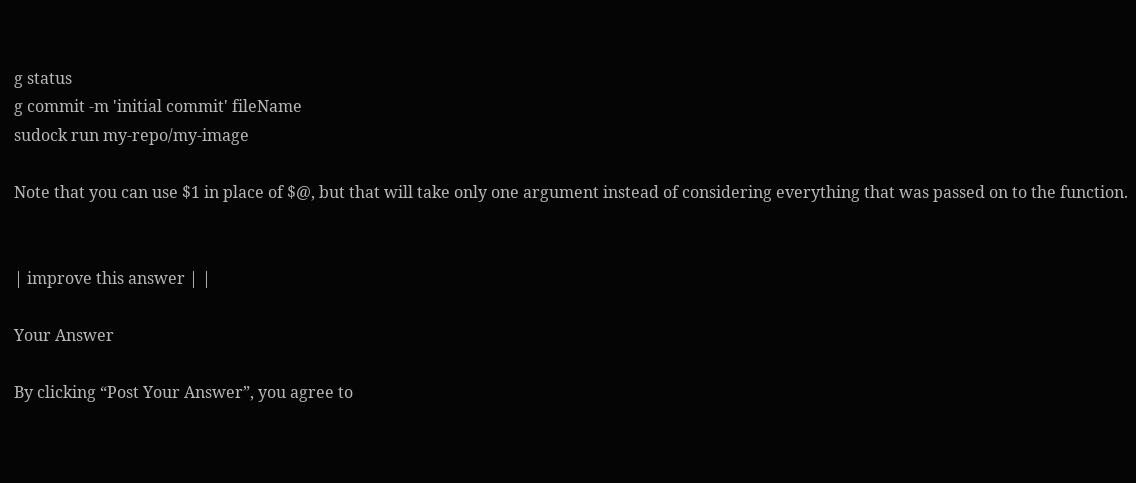g status
g commit -m 'initial commit' fileName
sudock run my-repo/my-image

Note that you can use $1 in place of $@, but that will take only one argument instead of considering everything that was passed on to the function.


| improve this answer | |

Your Answer

By clicking “Post Your Answer”, you agree to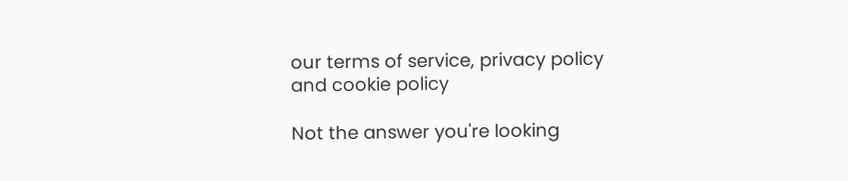our terms of service, privacy policy and cookie policy

Not the answer you're looking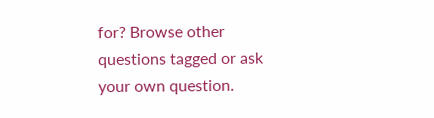for? Browse other questions tagged or ask your own question.